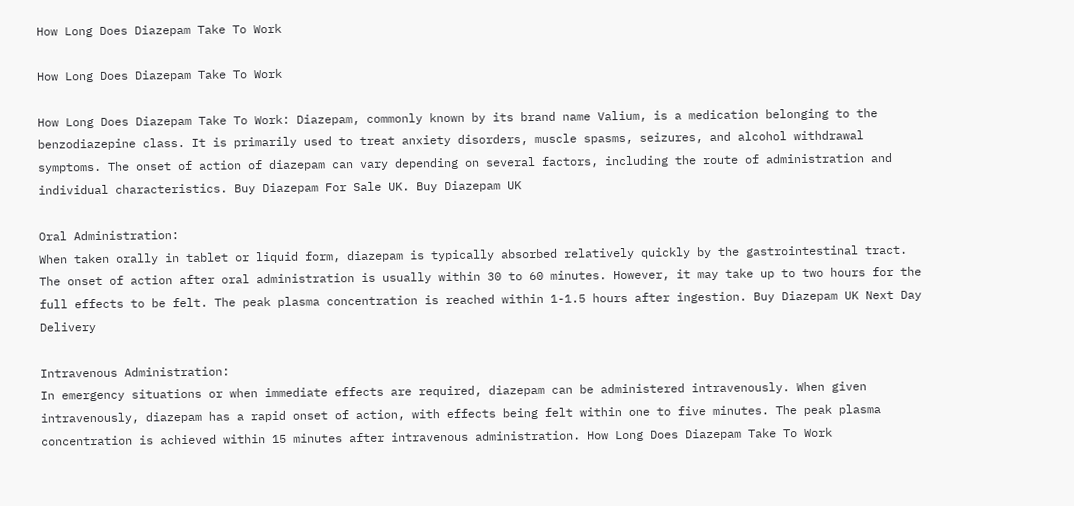How Long Does Diazepam Take To Work

How Long Does Diazepam Take To Work

How Long Does Diazepam Take To Work: Diazepam, commonly known by its brand name Valium, is a medication belonging to the benzodiazepine class. It is primarily used to treat anxiety disorders, muscle spasms, seizures, and alcohol withdrawal symptoms. The onset of action of diazepam can vary depending on several factors, including the route of administration and individual characteristics. Buy Diazepam For Sale UK. Buy Diazepam UK

Oral Administration:
When taken orally in tablet or liquid form, diazepam is typically absorbed relatively quickly by the gastrointestinal tract. The onset of action after oral administration is usually within 30 to 60 minutes. However, it may take up to two hours for the full effects to be felt. The peak plasma concentration is reached within 1-1.5 hours after ingestion. Buy Diazepam UK Next Day Delivery

Intravenous Administration:
In emergency situations or when immediate effects are required, diazepam can be administered intravenously. When given intravenously, diazepam has a rapid onset of action, with effects being felt within one to five minutes. The peak plasma concentration is achieved within 15 minutes after intravenous administration. How Long Does Diazepam Take To Work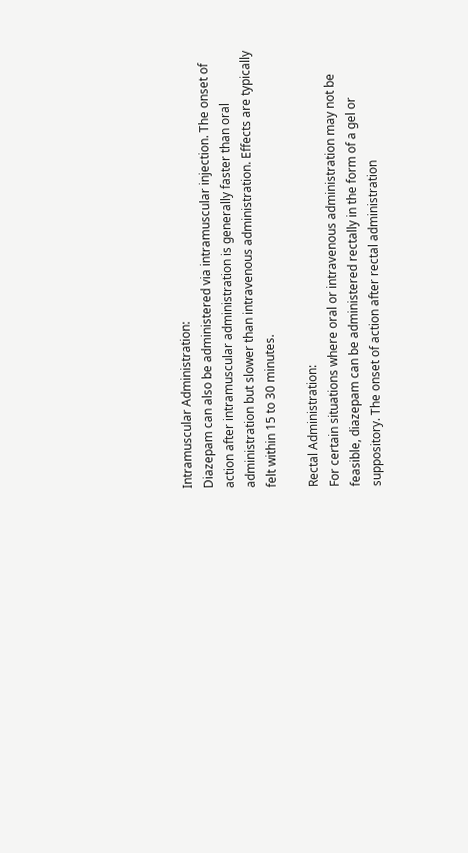Intramuscular Administration:
Diazepam can also be administered via intramuscular injection. The onset of action after intramuscular administration is generally faster than oral administration but slower than intravenous administration. Effects are typically felt within 15 to 30 minutes.

Rectal Administration:
For certain situations where oral or intravenous administration may not be feasible, diazepam can be administered rectally in the form of a gel or suppository. The onset of action after rectal administration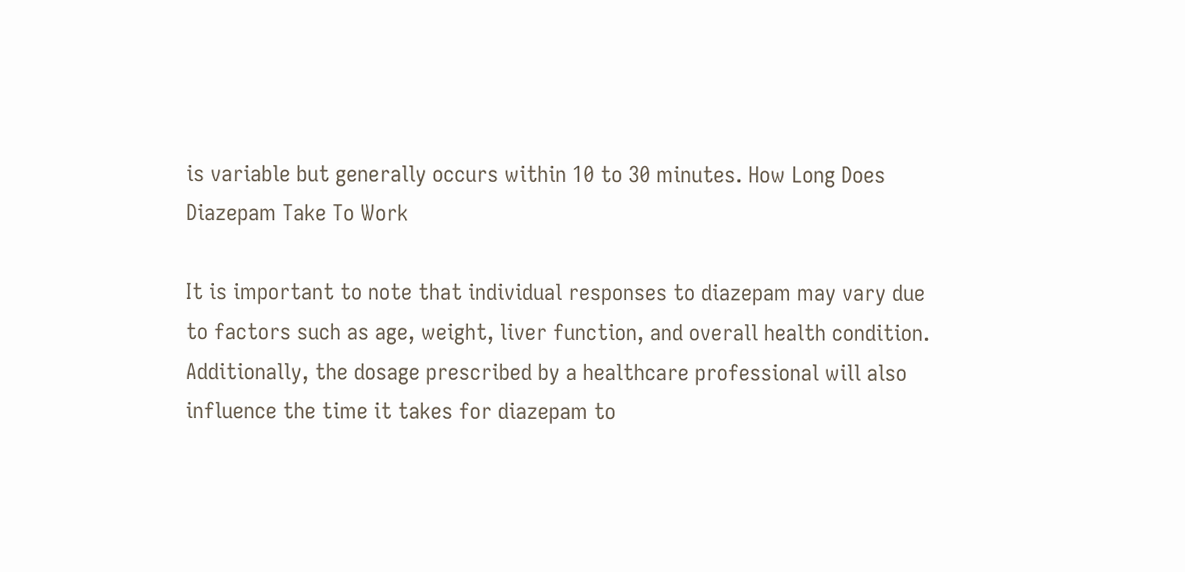is variable but generally occurs within 10 to 30 minutes. How Long Does Diazepam Take To Work

It is important to note that individual responses to diazepam may vary due to factors such as age, weight, liver function, and overall health condition. Additionally, the dosage prescribed by a healthcare professional will also influence the time it takes for diazepam to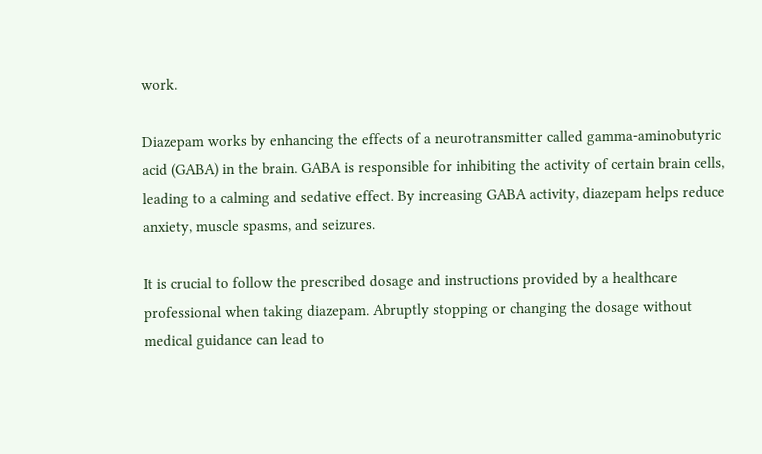work.

Diazepam works by enhancing the effects of a neurotransmitter called gamma-aminobutyric acid (GABA) in the brain. GABA is responsible for inhibiting the activity of certain brain cells, leading to a calming and sedative effect. By increasing GABA activity, diazepam helps reduce anxiety, muscle spasms, and seizures.

It is crucial to follow the prescribed dosage and instructions provided by a healthcare professional when taking diazepam. Abruptly stopping or changing the dosage without medical guidance can lead to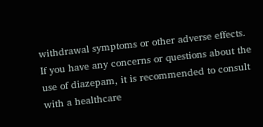withdrawal symptoms or other adverse effects. If you have any concerns or questions about the use of diazepam, it is recommended to consult with a healthcare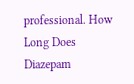professional. How Long Does Diazepam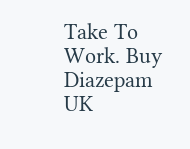Take To Work. Buy Diazepam UK